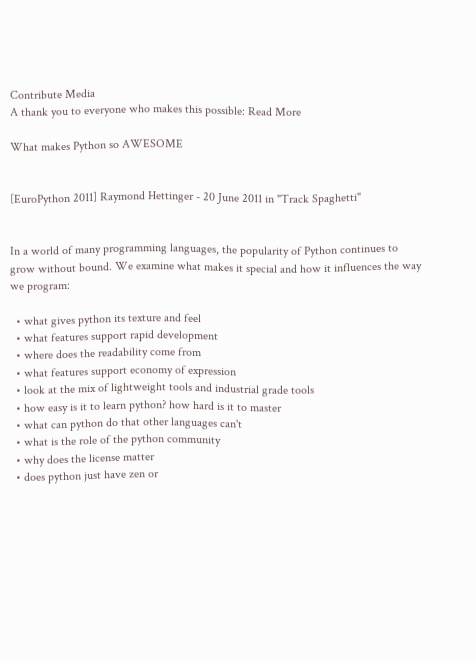Contribute Media
A thank you to everyone who makes this possible: Read More

What makes Python so AWESOME


[EuroPython 2011] Raymond Hettinger - 20 June 2011 in "Track Spaghetti"


In a world of many programming languages, the popularity of Python continues to grow without bound. We examine what makes it special and how it influences the way we program:

  • what gives python its texture and feel
  • what features support rapid development
  • where does the readability come from
  • what features support economy of expression
  • look at the mix of lightweight tools and industrial grade tools
  • how easy is it to learn python? how hard is it to master
  • what can python do that other languages can't
  • what is the role of the python community
  • why does the license matter
  • does python just have zen or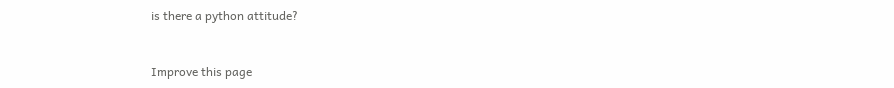is there a python attitude?


Improve this page